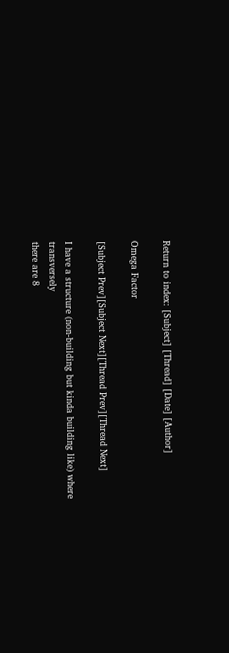Return to index: [Subject] [Thread] [Date] [Author]

Omega Factor

[Subject Prev][Subject Next][Thread Prev][Thread Next]

I have a structure (non-building but kinda building like) where transversely
there are 8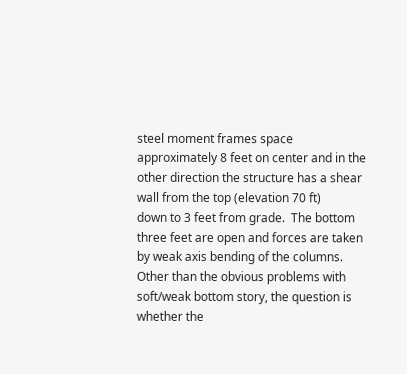steel moment frames space approximately 8 feet on center and in the
other direction the structure has a shear wall from the top (elevation 70 ft)
down to 3 feet from grade.  The bottom three feet are open and forces are taken
by weak axis bending of the columns.  Other than the obvious problems with
soft/weak bottom story, the question is whether the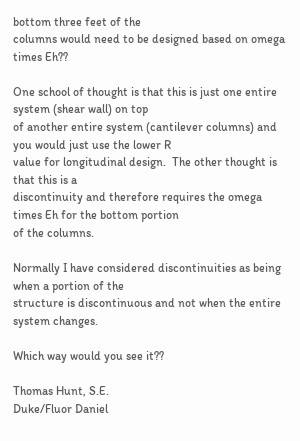bottom three feet of the
columns would need to be designed based on omega times Eh??

One school of thought is that this is just one entire system (shear wall) on top
of another entire system (cantilever columns) and you would just use the lower R
value for longitudinal design.  The other thought is that this is a
discontinuity and therefore requires the omega times Eh for the bottom portion
of the columns.

Normally I have considered discontinuities as being when a portion of the
structure is discontinuous and not when the entire system changes.

Which way would you see it??

Thomas Hunt, S.E.
Duke/Fluor Daniel